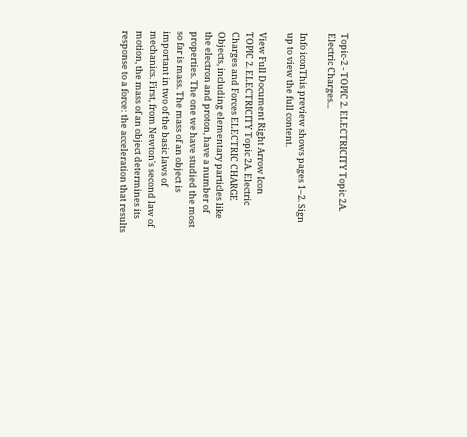Topic-2 - TOPIC 2. ELECTRICITY Topic 2A. Electric Charges...

Info iconThis preview shows pages 1–2. Sign up to view the full content.

View Full Document Right Arrow Icon
TOPIC 2. ELECTRICITY Topic 2A. Electric Charges and Forces ELECTRIC CHARGE Objects, including elementary particles like the electron and proton, have a number of properties. The one we have studied the most so far is mass. The mass of an object is important in two of the basic laws of mechanics. First, from Newton's second law of motion, the mass of an object determines its response to a force: the acceleration that results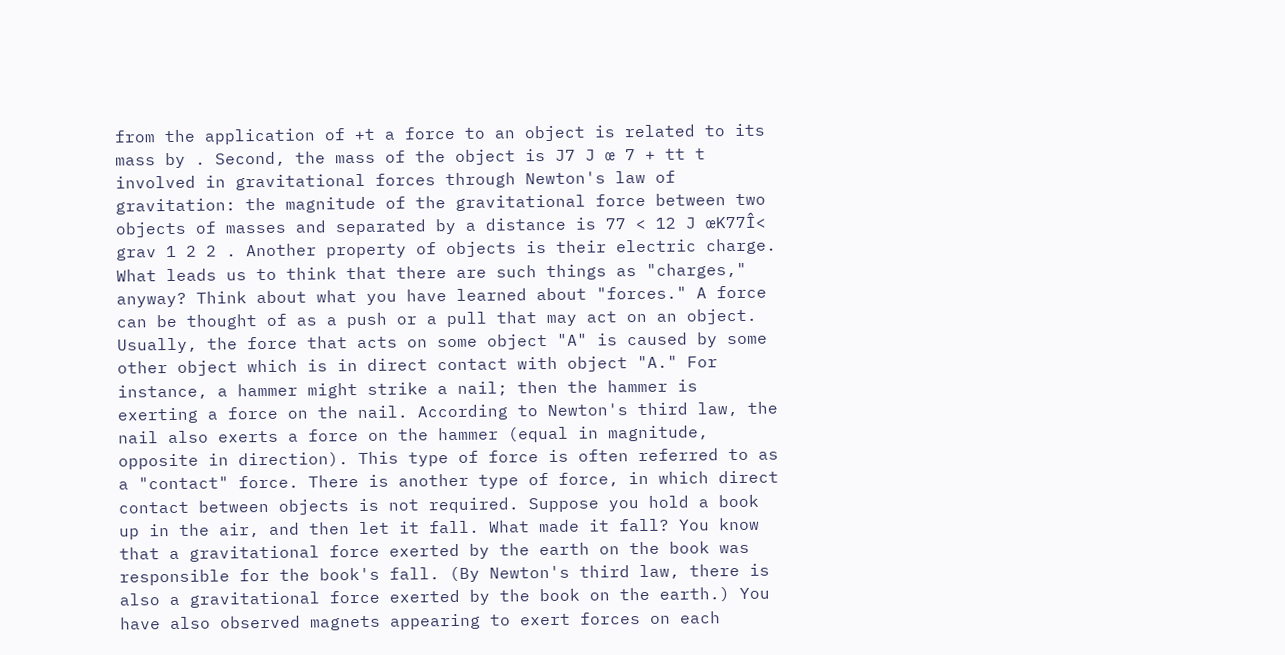from the application of +t a force to an object is related to its mass by . Second, the mass of the object is J7 J œ 7 + tt t involved in gravitational forces through Newton's law of gravitation: the magnitude of the gravitational force between two objects of masses and separated by a distance is 77 < 12 J œK77Î< grav 1 2 2 . Another property of objects is their electric charge. What leads us to think that there are such things as "charges," anyway? Think about what you have learned about "forces." A force can be thought of as a push or a pull that may act on an object. Usually, the force that acts on some object "A" is caused by some other object which is in direct contact with object "A." For instance, a hammer might strike a nail; then the hammer is exerting a force on the nail. According to Newton's third law, the nail also exerts a force on the hammer (equal in magnitude, opposite in direction). This type of force is often referred to as a "contact" force. There is another type of force, in which direct contact between objects is not required. Suppose you hold a book up in the air, and then let it fall. What made it fall? You know that a gravitational force exerted by the earth on the book was responsible for the book's fall. (By Newton's third law, there is also a gravitational force exerted by the book on the earth.) You have also observed magnets appearing to exert forces on each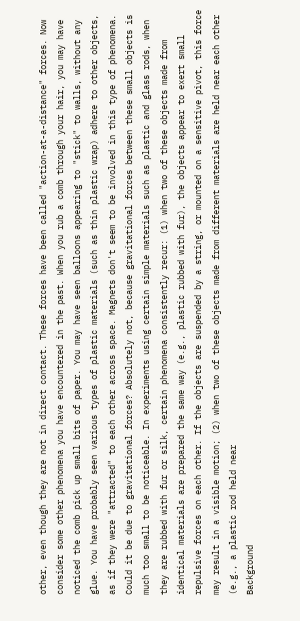other, even though they are not in direct contact. These forces have been called "action-at-a-distance" forces. Now consider some other phenomena you have encountered in the past. When you rub a comb through your hair, you may have noticed the comb pick up small bits of paper. You may have seen balloons appearing to "stick" to walls, without any glue. You have probably seen various types of plastic materials (such as thin plastic wrap) adhere to other objects, as if they were "attracted" to each other across space. Magnets don't seem to be involved in this type of phenomena. Could it be due to gravitational forces? Absolutely not, because gravitational forces between these small objects is much too small to be noticeable. In experiments using certain simple materials such as plastic and glass rods, when they are rubbed with fur or silk, certain phenomena consistently recur: (1) when two of these objects made from identical materials are prepared the same way (e.g., plastic rubbed with fur), the objects appear to exert small repulsive forces on each other. If the objects are suspended by a string, or mounted on a sensitive pivot, this force may result in a visible motion; (2) when two of these objects made from different materials are held near each other (e.g., a plastic rod held near
Background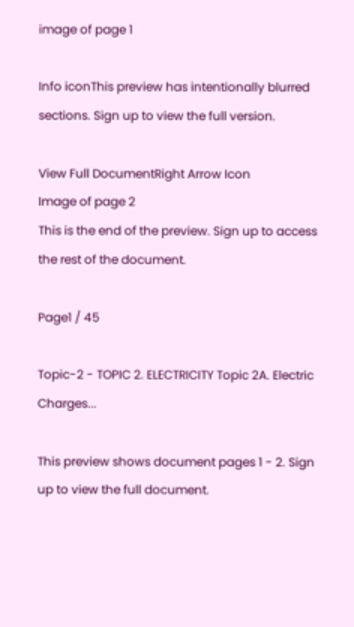image of page 1

Info iconThis preview has intentionally blurred sections. Sign up to view the full version.

View Full DocumentRight Arrow Icon
Image of page 2
This is the end of the preview. Sign up to access the rest of the document.

Page1 / 45

Topic-2 - TOPIC 2. ELECTRICITY Topic 2A. Electric Charges...

This preview shows document pages 1 - 2. Sign up to view the full document.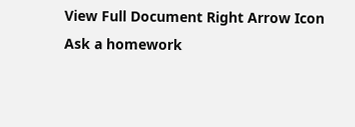View Full Document Right Arrow Icon
Ask a homework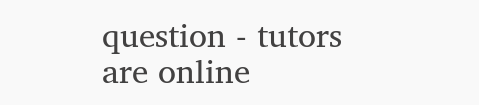question - tutors are online